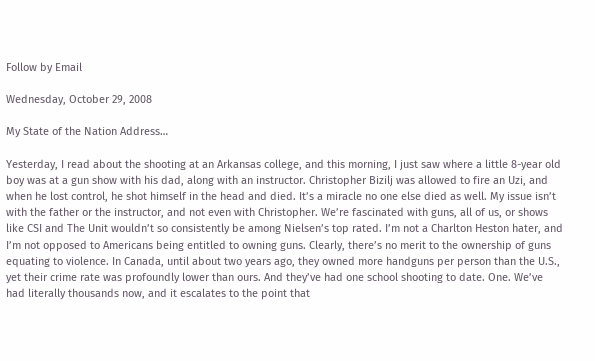Follow by Email

Wednesday, October 29, 2008

My State of the Nation Address…

Yesterday, I read about the shooting at an Arkansas college, and this morning, I just saw where a little 8-year old boy was at a gun show with his dad, along with an instructor. Christopher Bizilj was allowed to fire an Uzi, and when he lost control, he shot himself in the head and died. It’s a miracle no one else died as well. My issue isn’t with the father or the instructor, and not even with Christopher. We’re fascinated with guns, all of us, or shows like CSI and The Unit wouldn’t so consistently be among Nielsen’s top rated. I’m not a Charlton Heston hater, and I’m not opposed to Americans being entitled to owning guns. Clearly, there’s no merit to the ownership of guns equating to violence. In Canada, until about two years ago, they owned more handguns per person than the U.S., yet their crime rate was profoundly lower than ours. And they’ve had one school shooting to date. One. We’ve had literally thousands now, and it escalates to the point that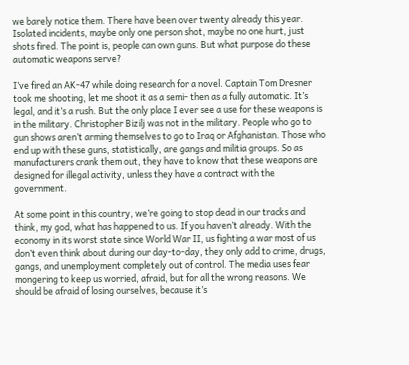we barely notice them. There have been over twenty already this year. Isolated incidents, maybe only one person shot, maybe no one hurt, just shots fired. The point is, people can own guns. But what purpose do these automatic weapons serve?

I’ve fired an AK-47 while doing research for a novel. Captain Tom Dresner took me shooting, let me shoot it as a semi- then as a fully automatic. It’s legal, and it’s a rush. But the only place I ever see a use for these weapons is in the military. Christopher Bizilj was not in the military. People who go to gun shows aren’t arming themselves to go to Iraq or Afghanistan. Those who end up with these guns, statistically, are gangs and militia groups. So as manufacturers crank them out, they have to know that these weapons are designed for illegal activity, unless they have a contract with the government.

At some point in this country, we’re going to stop dead in our tracks and think, my god, what has happened to us. If you haven’t already. With the economy in its worst state since World War II, us fighting a war most of us don’t even think about during our day-to-day, they only add to crime, drugs, gangs, and unemployment completely out of control. The media uses fear mongering to keep us worried, afraid, but for all the wrong reasons. We should be afraid of losing ourselves, because it’s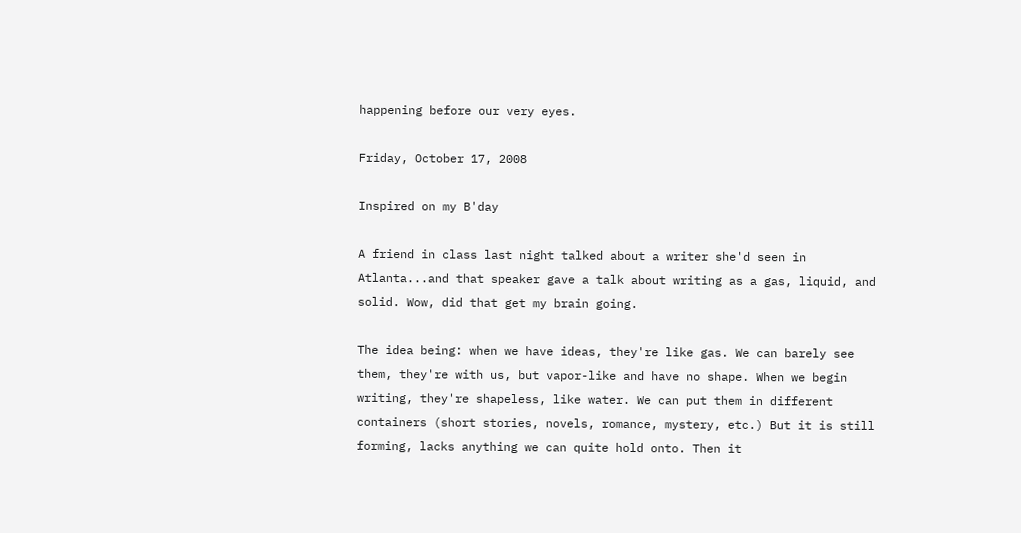happening before our very eyes.

Friday, October 17, 2008

Inspired on my B'day

A friend in class last night talked about a writer she'd seen in Atlanta...and that speaker gave a talk about writing as a gas, liquid, and solid. Wow, did that get my brain going.

The idea being: when we have ideas, they're like gas. We can barely see them, they're with us, but vapor-like and have no shape. When we begin writing, they're shapeless, like water. We can put them in different containers (short stories, novels, romance, mystery, etc.) But it is still forming, lacks anything we can quite hold onto. Then it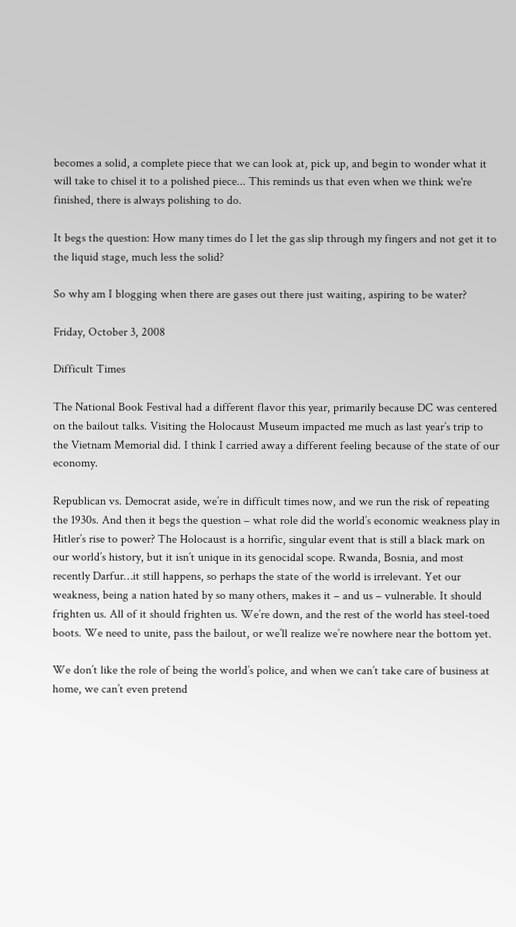becomes a solid, a complete piece that we can look at, pick up, and begin to wonder what it will take to chisel it to a polished piece... This reminds us that even when we think we're finished, there is always polishing to do.

It begs the question: How many times do I let the gas slip through my fingers and not get it to the liquid stage, much less the solid?

So why am I blogging when there are gases out there just waiting, aspiring to be water?

Friday, October 3, 2008

Difficult Times

The National Book Festival had a different flavor this year, primarily because DC was centered on the bailout talks. Visiting the Holocaust Museum impacted me much as last year’s trip to the Vietnam Memorial did. I think I carried away a different feeling because of the state of our economy.

Republican vs. Democrat aside, we’re in difficult times now, and we run the risk of repeating the 1930s. And then it begs the question – what role did the world’s economic weakness play in Hitler’s rise to power? The Holocaust is a horrific, singular event that is still a black mark on our world’s history, but it isn’t unique in its genocidal scope. Rwanda, Bosnia, and most recently Darfur…it still happens, so perhaps the state of the world is irrelevant. Yet our weakness, being a nation hated by so many others, makes it – and us – vulnerable. It should frighten us. All of it should frighten us. We’re down, and the rest of the world has steel-toed boots. We need to unite, pass the bailout, or we’ll realize we’re nowhere near the bottom yet.

We don’t like the role of being the world’s police, and when we can’t take care of business at home, we can’t even pretend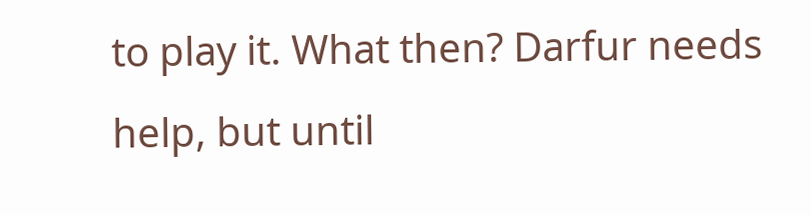to play it. What then? Darfur needs help, but until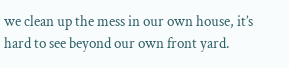we clean up the mess in our own house, it’s hard to see beyond our own front yard.